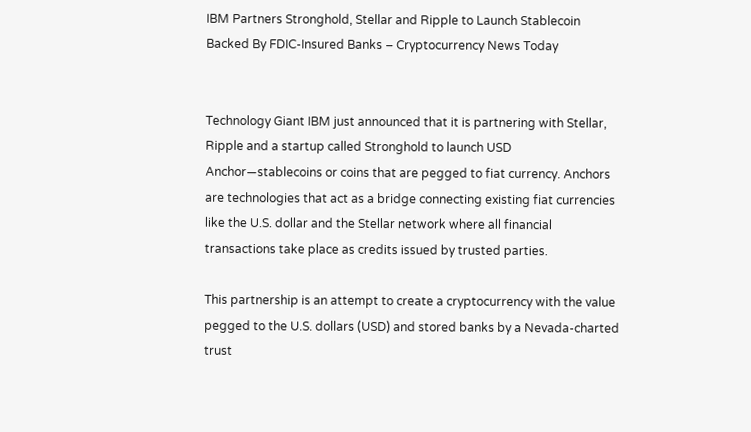IBM Partners Stronghold, Stellar and Ripple to Launch Stablecoin Backed By FDIC-Insured Banks – Cryptocurrency News Today


Technology Giant IBM just announced that it is partnering with Stellar, Ripple and a startup called Stronghold to launch USD Anchor—stablecoins or coins that are pegged to fiat currency. Anchors are technologies that act as a bridge connecting existing fiat currencies like the U.S. dollar and the Stellar network where all financial transactions take place as credits issued by trusted parties.

This partnership is an attempt to create a cryptocurrency with the value pegged to the U.S. dollars (USD) and stored banks by a Nevada-charted trust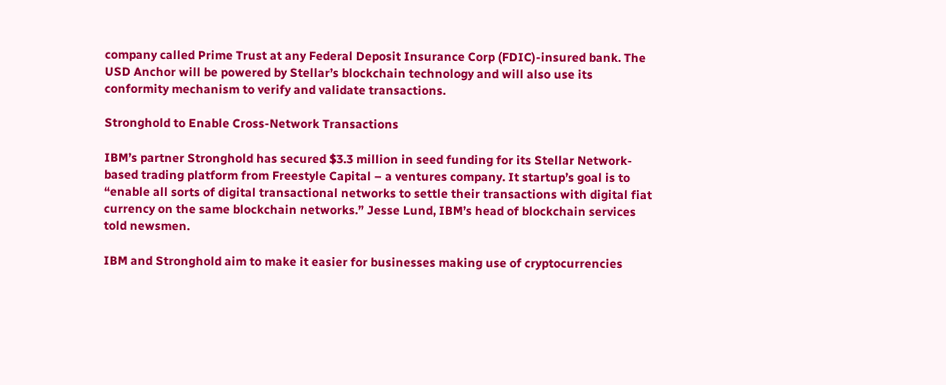company called Prime Trust at any Federal Deposit Insurance Corp (FDIC)-insured bank. The USD Anchor will be powered by Stellar’s blockchain technology and will also use its conformity mechanism to verify and validate transactions.

Stronghold to Enable Cross-Network Transactions

IBM’s partner Stronghold has secured $3.3 million in seed funding for its Stellar Network-based trading platform from Freestyle Capital – a ventures company. It startup’s goal is to “enable all sorts of digital transactional networks to settle their transactions with digital fiat currency on the same blockchain networks.” Jesse Lund, IBM’s head of blockchain services told newsmen.

IBM and Stronghold aim to make it easier for businesses making use of cryptocurrencies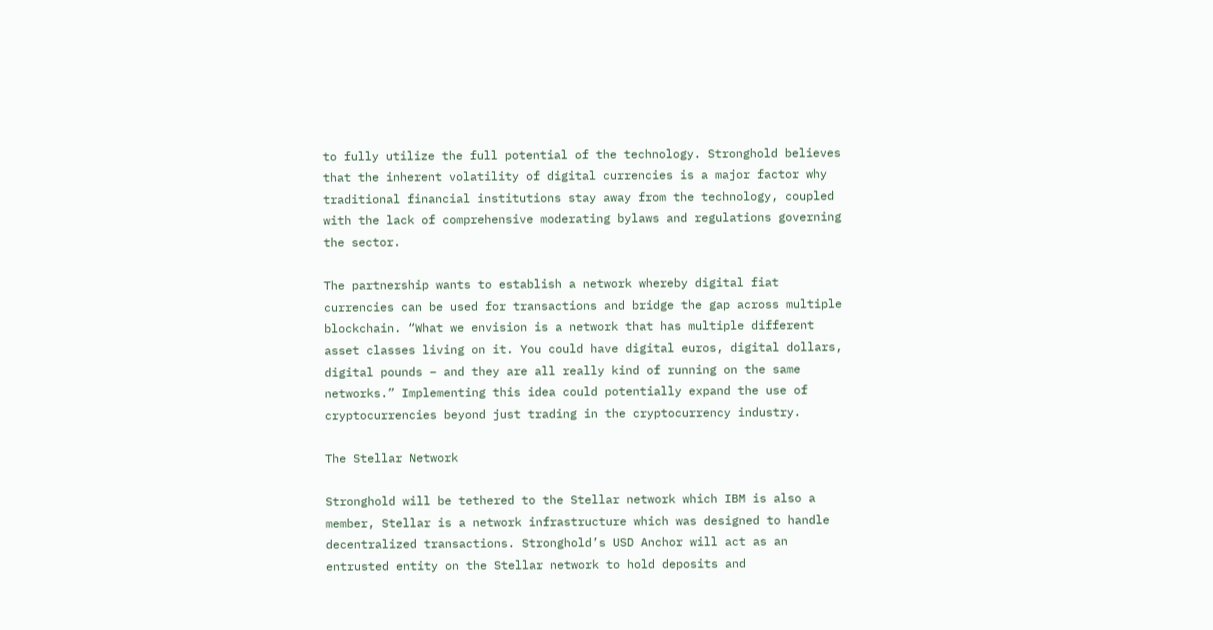to fully utilize the full potential of the technology. Stronghold believes that the inherent volatility of digital currencies is a major factor why traditional financial institutions stay away from the technology, coupled with the lack of comprehensive moderating bylaws and regulations governing the sector.

The partnership wants to establish a network whereby digital fiat currencies can be used for transactions and bridge the gap across multiple blockchain. “What we envision is a network that has multiple different asset classes living on it. You could have digital euros, digital dollars, digital pounds – and they are all really kind of running on the same networks.” Implementing this idea could potentially expand the use of cryptocurrencies beyond just trading in the cryptocurrency industry.

The Stellar Network

Stronghold will be tethered to the Stellar network which IBM is also a member, Stellar is a network infrastructure which was designed to handle decentralized transactions. Stronghold’s USD Anchor will act as an entrusted entity on the Stellar network to hold deposits and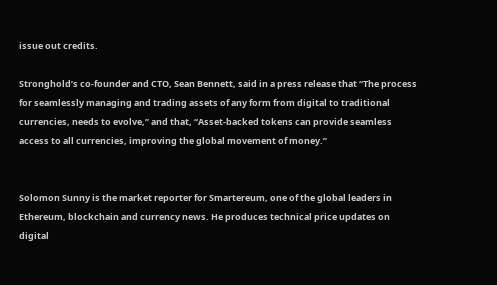issue out credits.

Stronghold’s co-founder and CTO, Sean Bennett, said in a press release that “The process for seamlessly managing and trading assets of any form from digital to traditional currencies, needs to evolve,” and that, “Asset-backed tokens can provide seamless access to all currencies, improving the global movement of money.”


Solomon Sunny is the market reporter for Smartereum, one of the global leaders in Ethereum, blockchain and currency news. He produces technical price updates on digital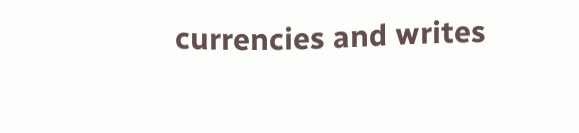currencies and writes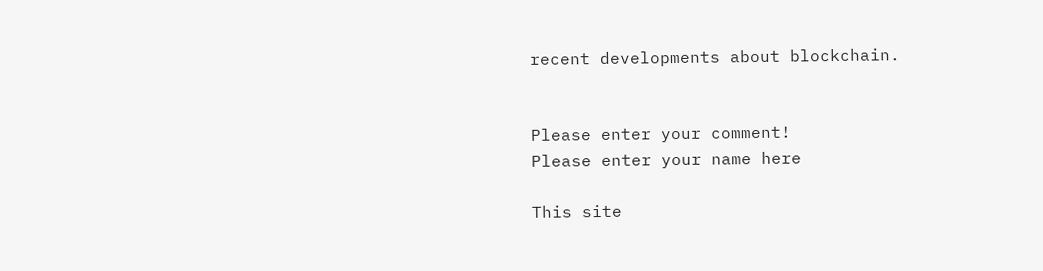recent developments about blockchain.


Please enter your comment!
Please enter your name here

This site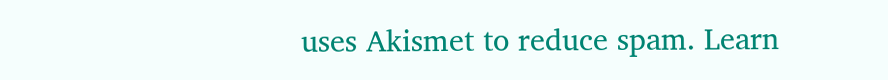uses Akismet to reduce spam. Learn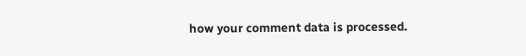how your comment data is processed.